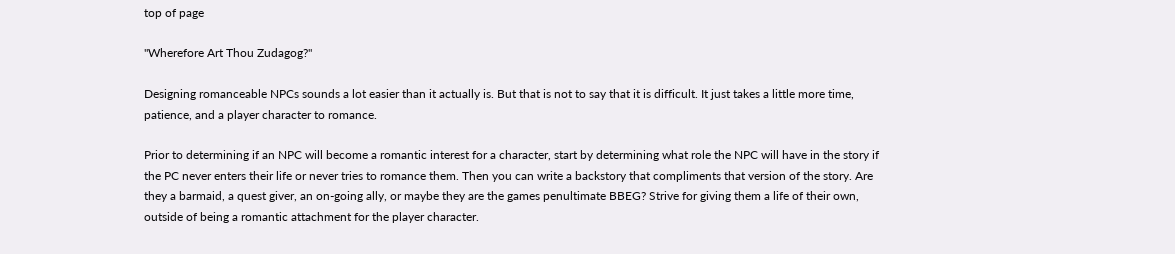top of page

"Wherefore Art Thou Zudagog?"

Designing romanceable NPCs sounds a lot easier than it actually is. But that is not to say that it is difficult. It just takes a little more time, patience, and a player character to romance.

Prior to determining if an NPC will become a romantic interest for a character, start by determining what role the NPC will have in the story if the PC never enters their life or never tries to romance them. Then you can write a backstory that compliments that version of the story. Are they a barmaid, a quest giver, an on-going ally, or maybe they are the games penultimate BBEG? Strive for giving them a life of their own, outside of being a romantic attachment for the player character.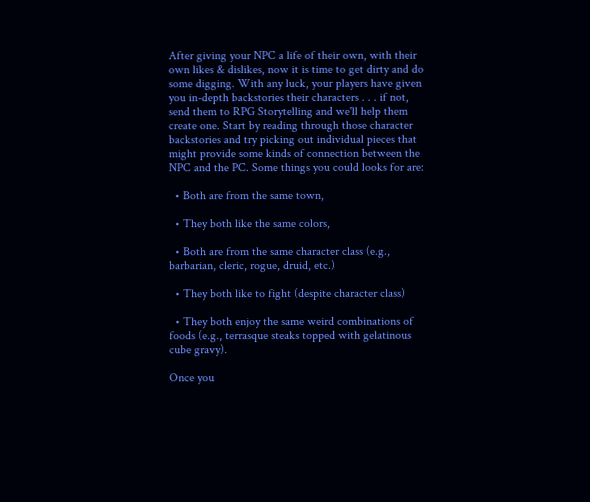After giving your NPC a life of their own, with their own likes & dislikes, now it is time to get dirty and do some digging. With any luck, your players have given you in-depth backstories their characters . . . if not, send them to RPG Storytelling and we'll help them create one. Start by reading through those character backstories and try picking out individual pieces that might provide some kinds of connection between the NPC and the PC. Some things you could looks for are:

  • Both are from the same town,

  • They both like the same colors,

  • Both are from the same character class (e.g., barbarian, cleric, rogue, druid, etc.)

  • They both like to fight (despite character class)

  • They both enjoy the same weird combinations of foods (e.g., terrasque steaks topped with gelatinous cube gravy).

Once you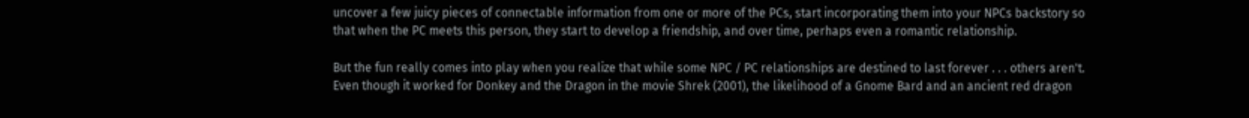uncover a few juicy pieces of connectable information from one or more of the PCs, start incorporating them into your NPCs backstory so that when the PC meets this person, they start to develop a friendship, and over time, perhaps even a romantic relationship.

But the fun really comes into play when you realize that while some NPC / PC relationships are destined to last forever . . . others aren't. Even though it worked for Donkey and the Dragon in the movie Shrek (2001), the likelihood of a Gnome Bard and an ancient red dragon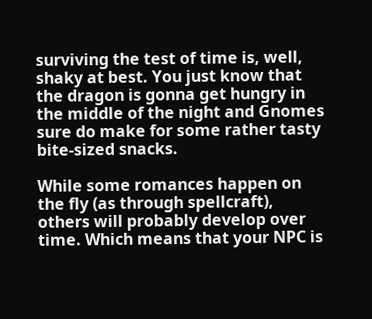surviving the test of time is, well, shaky at best. You just know that the dragon is gonna get hungry in the middle of the night and Gnomes sure do make for some rather tasty bite-sized snacks.

While some romances happen on the fly (as through spellcraft), others will probably develop over time. Which means that your NPC is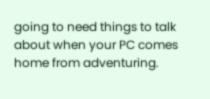going to need things to talk about when your PC comes home from adventuring.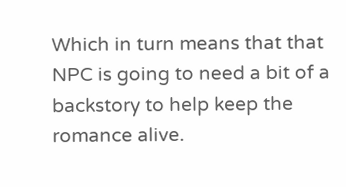Which in turn means that that NPC is going to need a bit of a backstory to help keep the romance alive.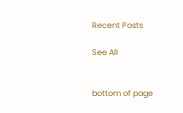Recent Posts

See All


bottom of page